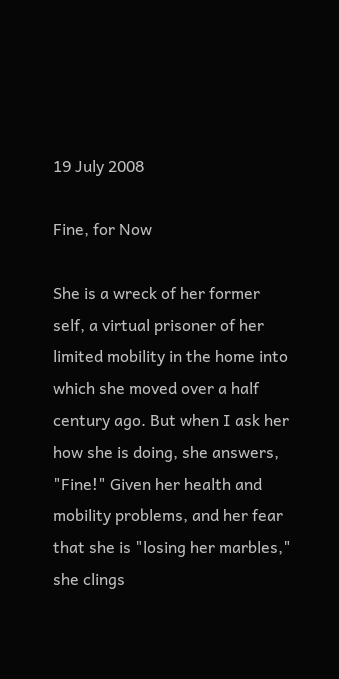19 July 2008

Fine, for Now

She is a wreck of her former self, a virtual prisoner of her limited mobility in the home into which she moved over a half century ago. But when I ask her how she is doing, she answers, "Fine!" Given her health and mobility problems, and her fear that she is "losing her marbles," she clings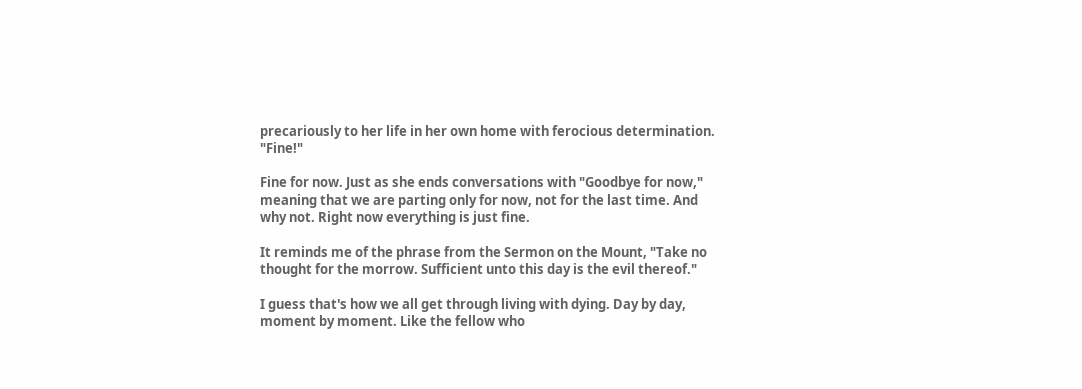precariously to her life in her own home with ferocious determination. "Fine!"

Fine for now. Just as she ends conversations with "Goodbye for now," meaning that we are parting only for now, not for the last time. And why not. Right now everything is just fine.

It reminds me of the phrase from the Sermon on the Mount, "Take no thought for the morrow. Sufficient unto this day is the evil thereof."

I guess that's how we all get through living with dying. Day by day, moment by moment. Like the fellow who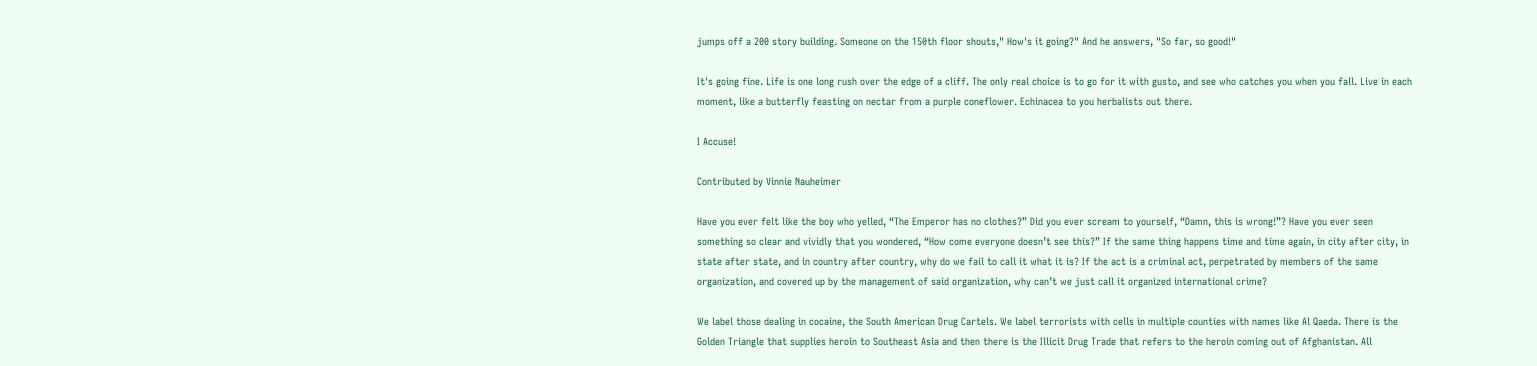jumps off a 200 story building. Someone on the 150th floor shouts," How's it going?" And he answers, "So far, so good!"

It's going fine. Life is one long rush over the edge of a cliff. The only real choice is to go for it with gusto, and see who catches you when you fall. Live in each moment, like a butterfly feasting on nectar from a purple coneflower. Echinacea to you herbalists out there.

I Accuse!

Contributed by Vinnie Nauheimer

Have you ever felt like the boy who yelled, “The Emperor has no clothes?” Did you ever scream to yourself, “Damn, this is wrong!”? Have you ever seen something so clear and vividly that you wondered, “How come everyone doesn’t see this?” If the same thing happens time and time again, in city after city, in state after state, and in country after country, why do we fail to call it what it is? If the act is a criminal act, perpetrated by members of the same organization, and covered up by the management of said organization, why can’t we just call it organized international crime?

We label those dealing in cocaine, the South American Drug Cartels. We label terrorists with cells in multiple counties with names like Al Qaeda. There is the Golden Triangle that supplies heroin to Southeast Asia and then there is the Illicit Drug Trade that refers to the heroin coming out of Afghanistan. All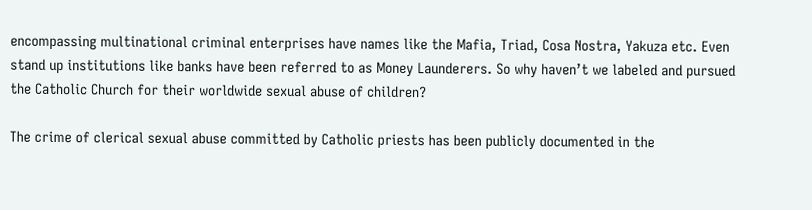encompassing multinational criminal enterprises have names like the Mafia, Triad, Cosa Nostra, Yakuza etc. Even stand up institutions like banks have been referred to as Money Launderers. So why haven’t we labeled and pursued the Catholic Church for their worldwide sexual abuse of children?

The crime of clerical sexual abuse committed by Catholic priests has been publicly documented in the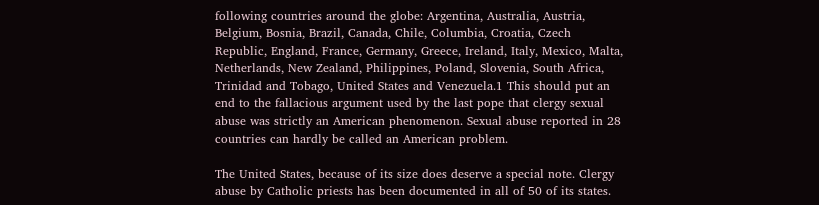following countries around the globe: Argentina, Australia, Austria, Belgium, Bosnia, Brazil, Canada, Chile, Columbia, Croatia, Czech Republic, England, France, Germany, Greece, Ireland, Italy, Mexico, Malta, Netherlands, New Zealand, Philippines, Poland, Slovenia, South Africa, Trinidad and Tobago, United States and Venezuela.1 This should put an end to the fallacious argument used by the last pope that clergy sexual abuse was strictly an American phenomenon. Sexual abuse reported in 28 countries can hardly be called an American problem.

The United States, because of its size does deserve a special note. Clergy abuse by Catholic priests has been documented in all of 50 of its states.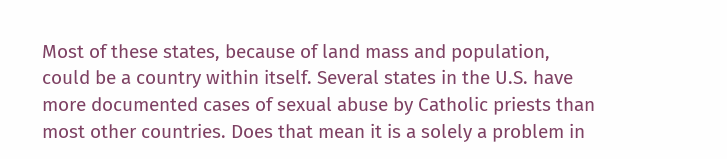Most of these states, because of land mass and population, could be a country within itself. Several states in the U.S. have more documented cases of sexual abuse by Catholic priests than most other countries. Does that mean it is a solely a problem in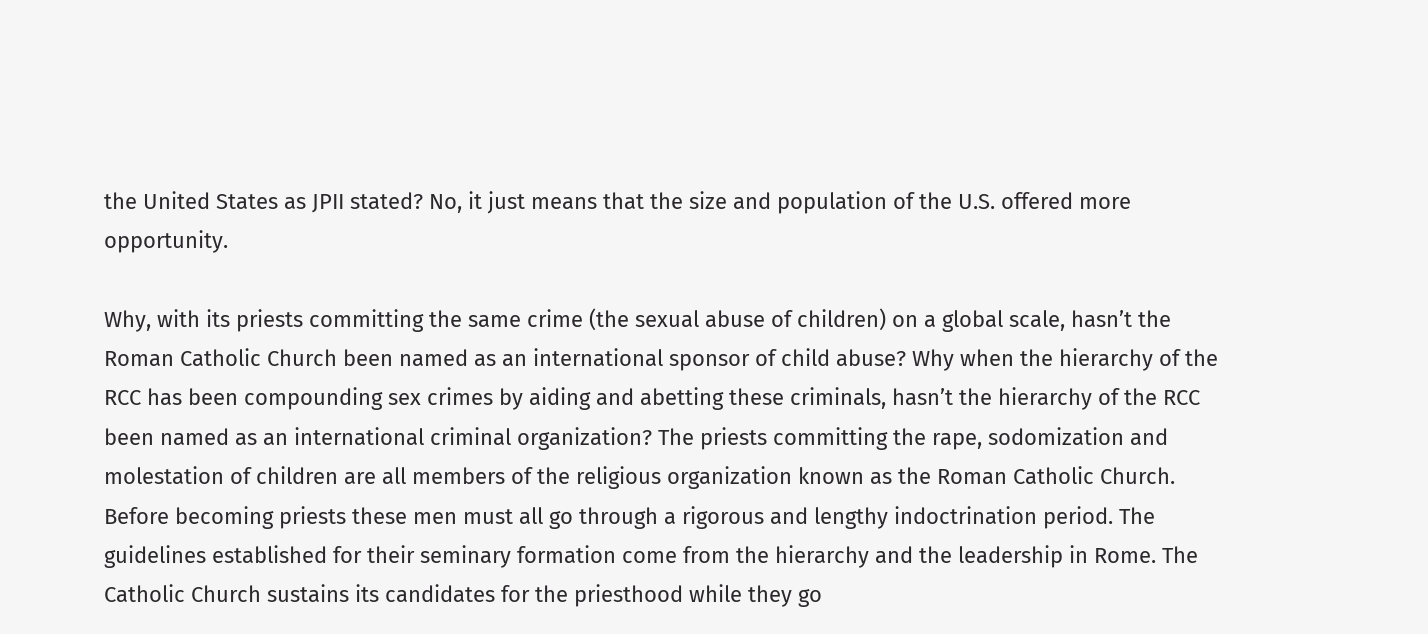the United States as JPII stated? No, it just means that the size and population of the U.S. offered more opportunity.

Why, with its priests committing the same crime (the sexual abuse of children) on a global scale, hasn’t the Roman Catholic Church been named as an international sponsor of child abuse? Why when the hierarchy of the RCC has been compounding sex crimes by aiding and abetting these criminals, hasn’t the hierarchy of the RCC been named as an international criminal organization? The priests committing the rape, sodomization and molestation of children are all members of the religious organization known as the Roman Catholic Church. Before becoming priests these men must all go through a rigorous and lengthy indoctrination period. The guidelines established for their seminary formation come from the hierarchy and the leadership in Rome. The Catholic Church sustains its candidates for the priesthood while they go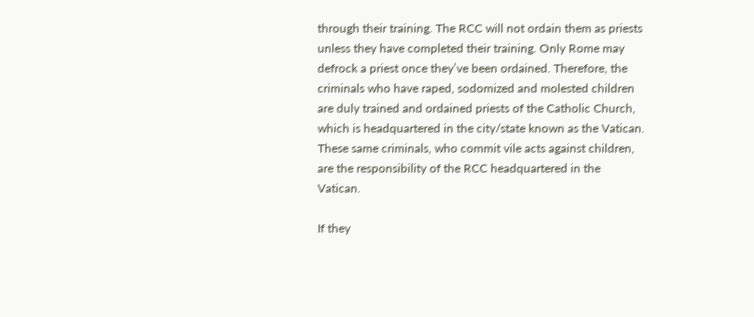through their training. The RCC will not ordain them as priests unless they have completed their training. Only Rome may defrock a priest once they’ve been ordained. Therefore, the criminals who have raped, sodomized and molested children are duly trained and ordained priests of the Catholic Church, which is headquartered in the city/state known as the Vatican. These same criminals, who commit vile acts against children, are the responsibility of the RCC headquartered in the Vatican.

If they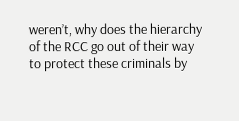weren’t, why does the hierarchy of the RCC go out of their way to protect these criminals by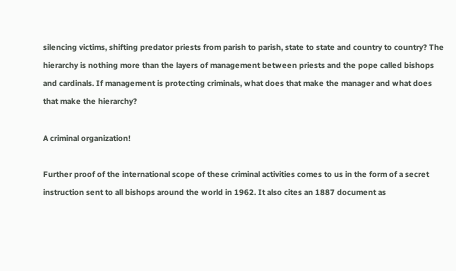silencing victims, shifting predator priests from parish to parish, state to state and country to country? The hierarchy is nothing more than the layers of management between priests and the pope called bishops and cardinals. If management is protecting criminals, what does that make the manager and what does that make the hierarchy?

A criminal organization!

Further proof of the international scope of these criminal activities comes to us in the form of a secret instruction sent to all bishops around the world in 1962. It also cites an 1887 document as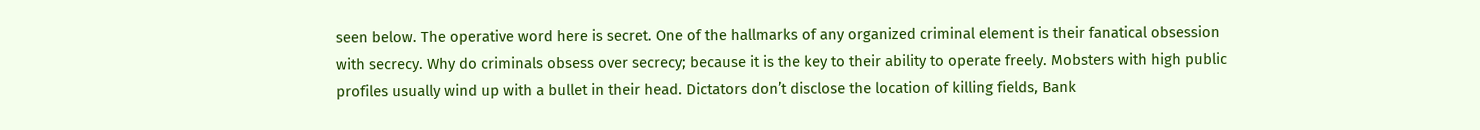seen below. The operative word here is secret. One of the hallmarks of any organized criminal element is their fanatical obsession with secrecy. Why do criminals obsess over secrecy; because it is the key to their ability to operate freely. Mobsters with high public profiles usually wind up with a bullet in their head. Dictators don’t disclose the location of killing fields, Bank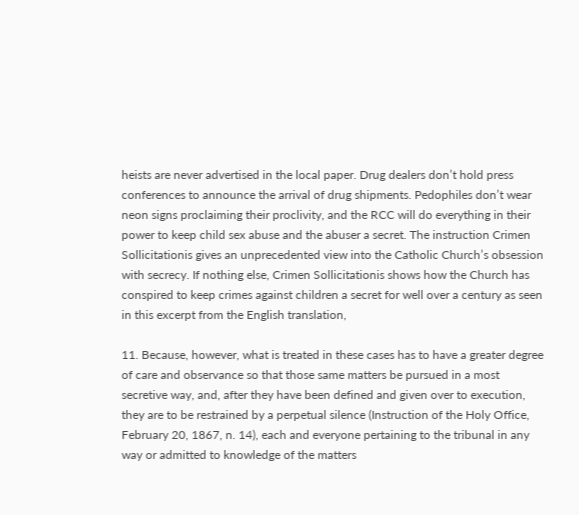heists are never advertised in the local paper. Drug dealers don’t hold press conferences to announce the arrival of drug shipments. Pedophiles don’t wear neon signs proclaiming their proclivity, and the RCC will do everything in their power to keep child sex abuse and the abuser a secret. The instruction Crimen Sollicitationis gives an unprecedented view into the Catholic Church’s obsession with secrecy. If nothing else, Crimen Sollicitationis shows how the Church has conspired to keep crimes against children a secret for well over a century as seen in this excerpt from the English translation,

11. Because, however, what is treated in these cases has to have a greater degree of care and observance so that those same matters be pursued in a most secretive way, and, after they have been defined and given over to execution, they are to be restrained by a perpetual silence (Instruction of the Holy Office, February 20, 1867, n. 14), each and everyone pertaining to the tribunal in any way or admitted to knowledge of the matters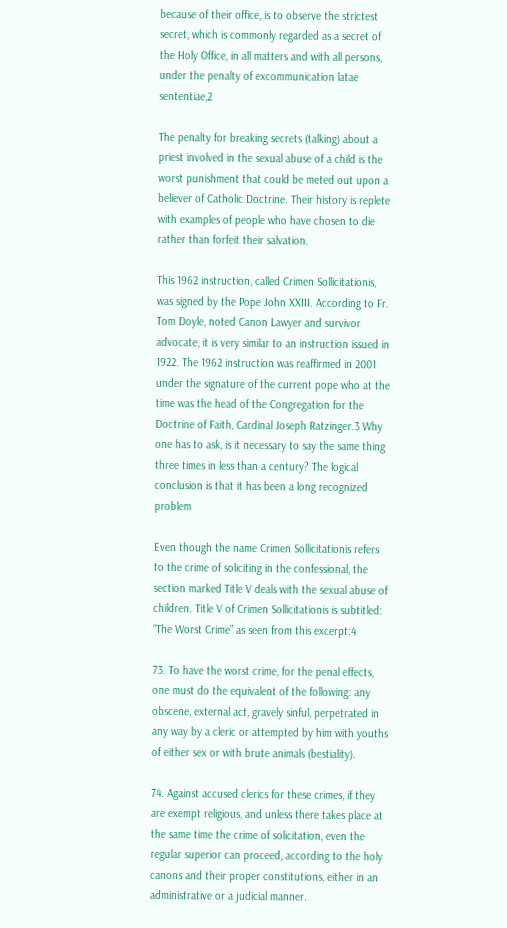because of their office, is to observe the strictest secret, which is commonly regarded as a secret of the Holy Office, in all matters and with all persons, under the penalty of excommunication latae sententiae,2

The penalty for breaking secrets (talking) about a priest involved in the sexual abuse of a child is the worst punishment that could be meted out upon a believer of Catholic Doctrine. Their history is replete with examples of people who have chosen to die rather than forfeit their salvation.

This 1962 instruction, called Crimen Sollicitationis, was signed by the Pope John XXIII. According to Fr. Tom Doyle, noted Canon Lawyer and survivor advocate, it is very similar to an instruction issued in 1922. The 1962 instruction was reaffirmed in 2001 under the signature of the current pope who at the time was the head of the Congregation for the Doctrine of Faith, Cardinal Joseph Ratzinger.3 Why one has to ask, is it necessary to say the same thing three times in less than a century? The logical conclusion is that it has been a long recognized problem

Even though the name Crimen Sollicitationis refers to the crime of soliciting in the confessional, the section marked Title V deals with the sexual abuse of children. Title V of Crimen Sollicitationis is subtitled: “The Worst Crime” as seen from this excerpt:4

73. To have the worst crime, for the penal effects, one must do the equivalent of the following: any obscene, external act, gravely sinful, perpetrated in any way by a cleric or attempted by him with youths of either sex or with brute animals (bestiality).

74. Against accused clerics for these crimes, if they are exempt religious, and unless there takes place at the same time the crime of solicitation, even the regular superior can proceed, according to the holy canons and their proper constitutions, either in an administrative or a judicial manner.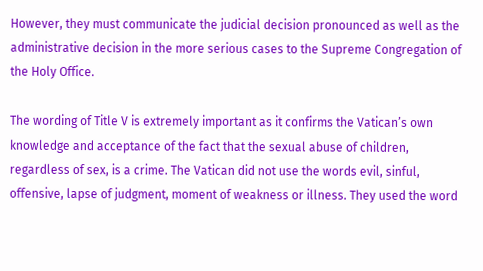However, they must communicate the judicial decision pronounced as well as the administrative decision in the more serious cases to the Supreme Congregation of the Holy Office.

The wording of Title V is extremely important as it confirms the Vatican’s own knowledge and acceptance of the fact that the sexual abuse of children, regardless of sex, is a crime. The Vatican did not use the words evil, sinful, offensive, lapse of judgment, moment of weakness or illness. They used the word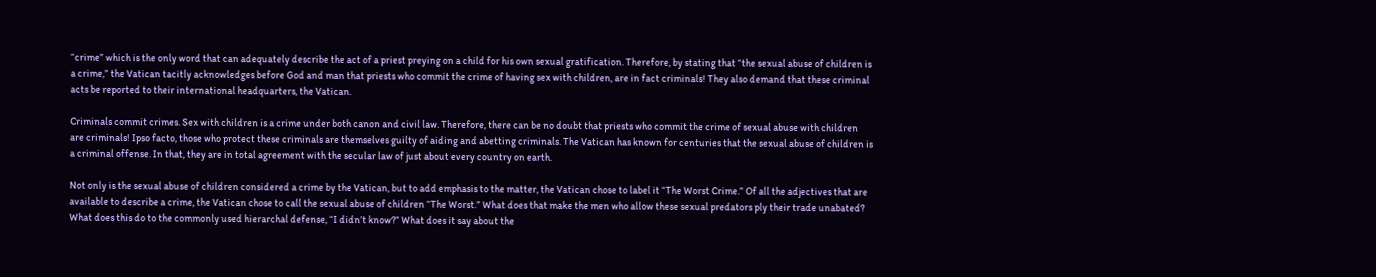“crime” which is the only word that can adequately describe the act of a priest preying on a child for his own sexual gratification. Therefore, by stating that “the sexual abuse of children is a crime,” the Vatican tacitly acknowledges before God and man that priests who commit the crime of having sex with children, are in fact criminals! They also demand that these criminal acts be reported to their international headquarters, the Vatican.

Criminals commit crimes. Sex with children is a crime under both canon and civil law. Therefore, there can be no doubt that priests who commit the crime of sexual abuse with children are criminals! Ipso facto, those who protect these criminals are themselves guilty of aiding and abetting criminals. The Vatican has known for centuries that the sexual abuse of children is a criminal offense. In that, they are in total agreement with the secular law of just about every country on earth.

Not only is the sexual abuse of children considered a crime by the Vatican, but to add emphasis to the matter, the Vatican chose to label it “The Worst Crime.” Of all the adjectives that are available to describe a crime, the Vatican chose to call the sexual abuse of children “The Worst.” What does that make the men who allow these sexual predators ply their trade unabated? What does this do to the commonly used hierarchal defense, “I didn’t know?” What does it say about the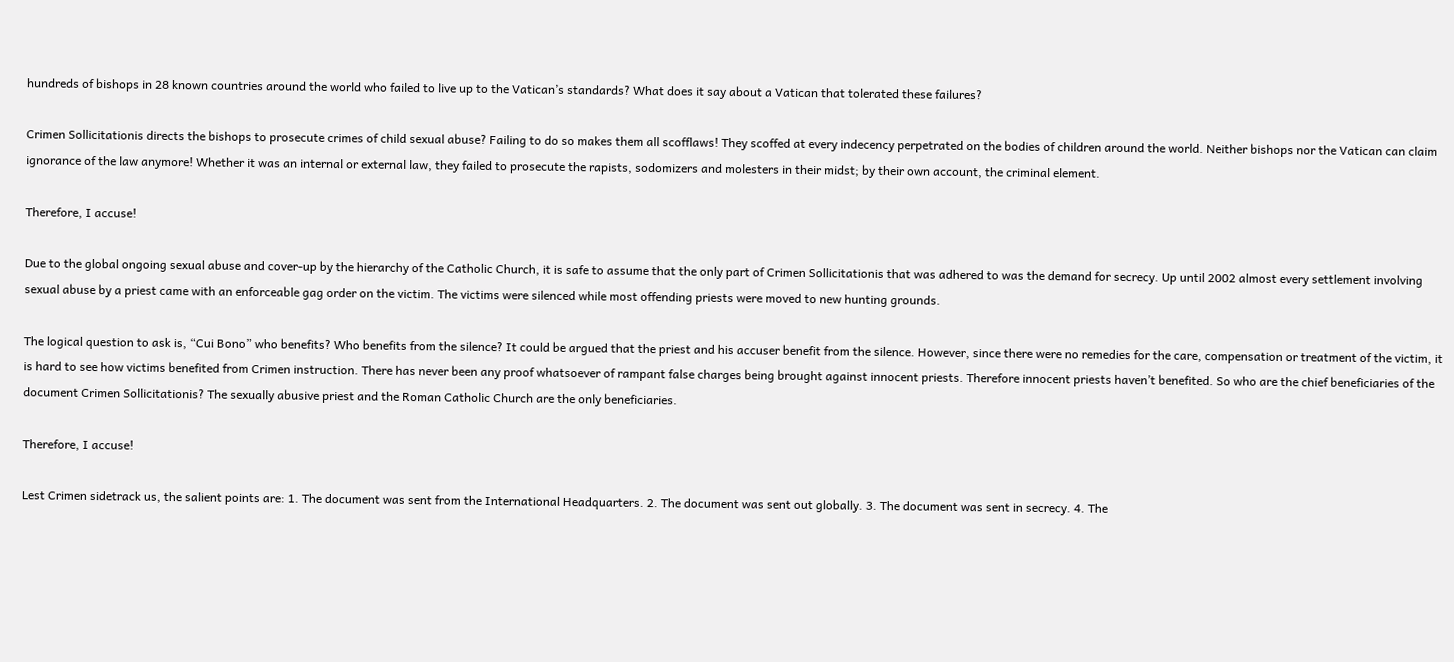hundreds of bishops in 28 known countries around the world who failed to live up to the Vatican’s standards? What does it say about a Vatican that tolerated these failures?

Crimen Sollicitationis directs the bishops to prosecute crimes of child sexual abuse? Failing to do so makes them all scofflaws! They scoffed at every indecency perpetrated on the bodies of children around the world. Neither bishops nor the Vatican can claim ignorance of the law anymore! Whether it was an internal or external law, they failed to prosecute the rapists, sodomizers and molesters in their midst; by their own account, the criminal element.

Therefore, I accuse!

Due to the global ongoing sexual abuse and cover-up by the hierarchy of the Catholic Church, it is safe to assume that the only part of Crimen Sollicitationis that was adhered to was the demand for secrecy. Up until 2002 almost every settlement involving sexual abuse by a priest came with an enforceable gag order on the victim. The victims were silenced while most offending priests were moved to new hunting grounds.

The logical question to ask is, “Cui Bono” who benefits? Who benefits from the silence? It could be argued that the priest and his accuser benefit from the silence. However, since there were no remedies for the care, compensation or treatment of the victim, it is hard to see how victims benefited from Crimen instruction. There has never been any proof whatsoever of rampant false charges being brought against innocent priests. Therefore innocent priests haven’t benefited. So who are the chief beneficiaries of the document Crimen Sollicitationis? The sexually abusive priest and the Roman Catholic Church are the only beneficiaries.

Therefore, I accuse!

Lest Crimen sidetrack us, the salient points are: 1. The document was sent from the International Headquarters. 2. The document was sent out globally. 3. The document was sent in secrecy. 4. The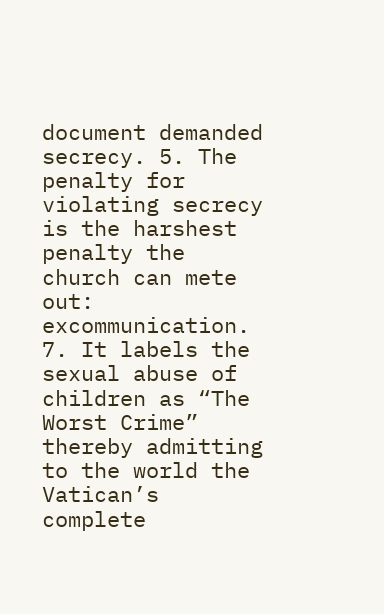document demanded secrecy. 5. The penalty for violating secrecy is the harshest penalty the church can mete out: excommunication. 7. It labels the sexual abuse of children as “The Worst Crime” thereby admitting to the world the Vatican’s complete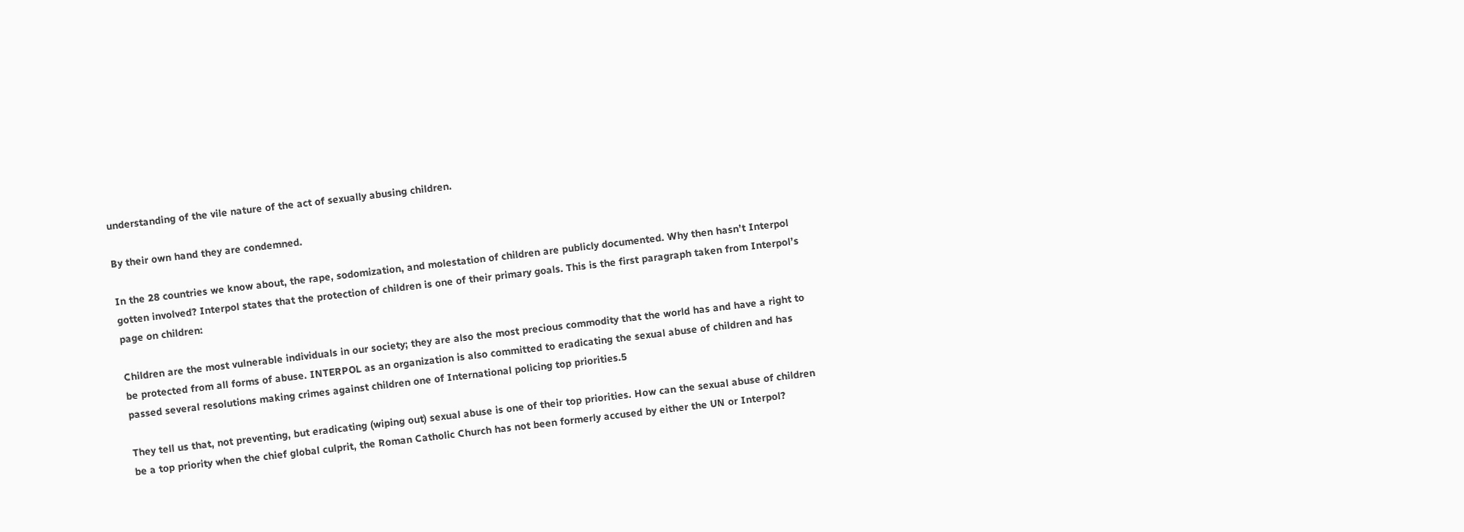understanding of the vile nature of the act of sexually abusing children.

By their own hand they are condemned.

In the 28 countries we know about, the rape, sodomization, and molestation of children are publicly documented. Why then hasn’t Interpol gotten involved? Interpol states that the protection of children is one of their primary goals. This is the first paragraph taken from Interpol’s page on children:

Children are the most vulnerable individuals in our society; they are also the most precious commodity that the world has and have a right to be protected from all forms of abuse. INTERPOL as an organization is also committed to eradicating the sexual abuse of children and has passed several resolutions making crimes against children one of International policing top priorities.5

They tell us that, not preventing, but eradicating (wiping out) sexual abuse is one of their top priorities. How can the sexual abuse of children be a top priority when the chief global culprit, the Roman Catholic Church has not been formerly accused by either the UN or Interpol?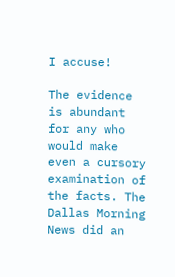I accuse!

The evidence is abundant for any who would make even a cursory examination of the facts. The Dallas Morning News did an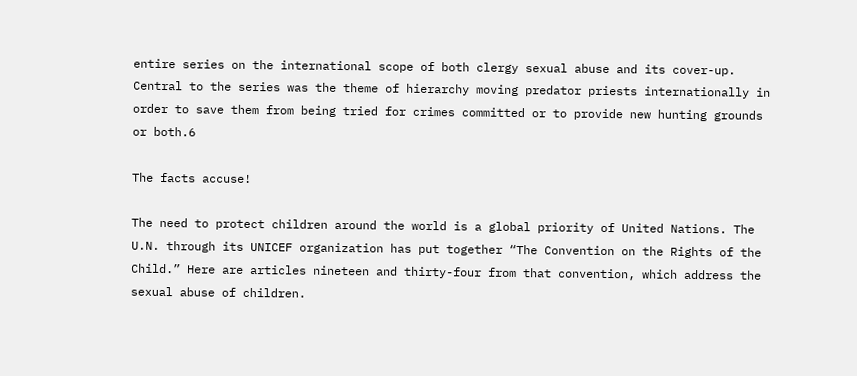entire series on the international scope of both clergy sexual abuse and its cover-up. Central to the series was the theme of hierarchy moving predator priests internationally in order to save them from being tried for crimes committed or to provide new hunting grounds or both.6

The facts accuse!

The need to protect children around the world is a global priority of United Nations. The U.N. through its UNICEF organization has put together “The Convention on the Rights of the Child.” Here are articles nineteen and thirty-four from that convention, which address the sexual abuse of children.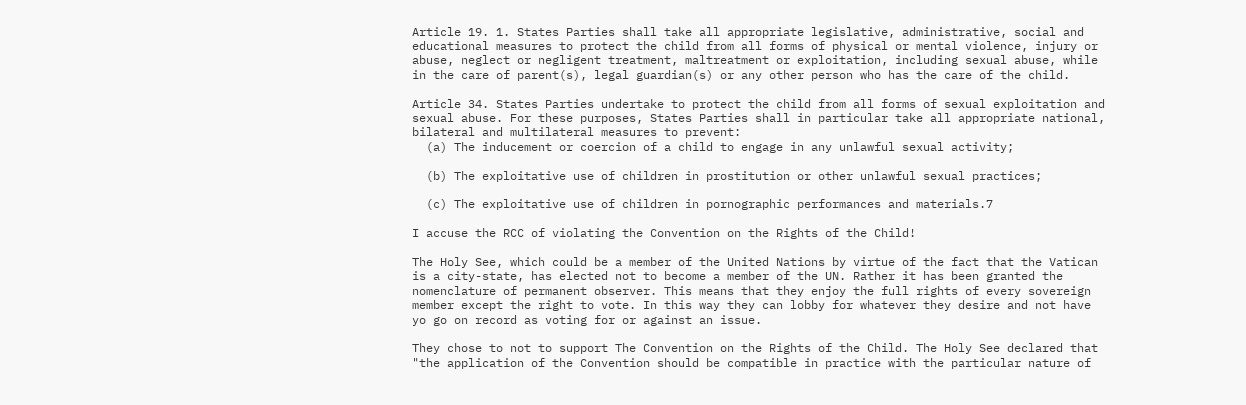Article 19. 1. States Parties shall take all appropriate legislative, administrative, social and educational measures to protect the child from all forms of physical or mental violence, injury or abuse, neglect or negligent treatment, maltreatment or exploitation, including sexual abuse, while in the care of parent(s), legal guardian(s) or any other person who has the care of the child.

Article 34. States Parties undertake to protect the child from all forms of sexual exploitation and sexual abuse. For these purposes, States Parties shall in particular take all appropriate national, bilateral and multilateral measures to prevent:
  (a) The inducement or coercion of a child to engage in any unlawful sexual activity;

  (b) The exploitative use of children in prostitution or other unlawful sexual practices;

  (c) The exploitative use of children in pornographic performances and materials.7

I accuse the RCC of violating the Convention on the Rights of the Child!

The Holy See, which could be a member of the United Nations by virtue of the fact that the Vatican is a city-state, has elected not to become a member of the UN. Rather it has been granted the nomenclature of permanent observer. This means that they enjoy the full rights of every sovereign member except the right to vote. In this way they can lobby for whatever they desire and not have yo go on record as voting for or against an issue.

They chose to not to support The Convention on the Rights of the Child. The Holy See declared that "the application of the Convention should be compatible in practice with the particular nature of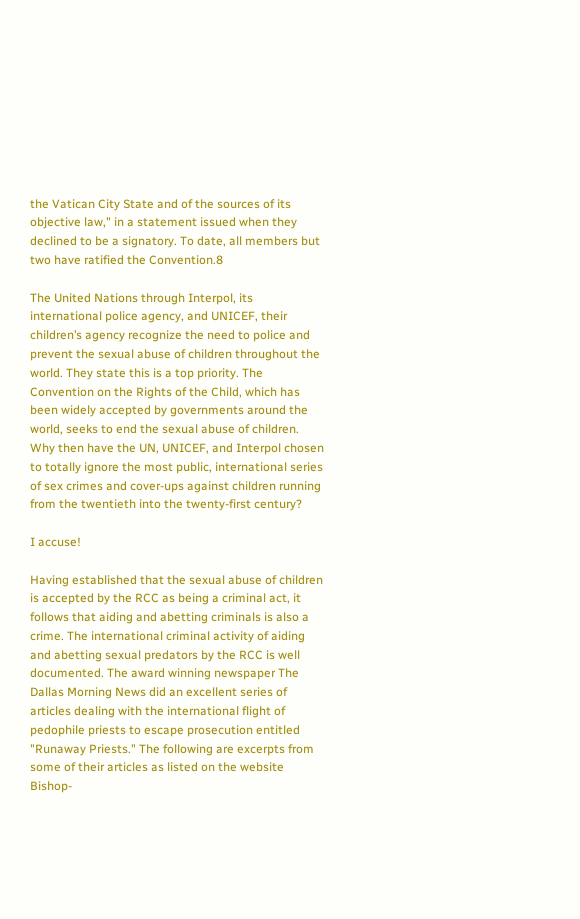the Vatican City State and of the sources of its objective law," in a statement issued when they declined to be a signatory. To date, all members but two have ratified the Convention.8

The United Nations through Interpol, its international police agency, and UNICEF, their children’s agency recognize the need to police and prevent the sexual abuse of children throughout the world. They state this is a top priority. The Convention on the Rights of the Child, which has been widely accepted by governments around the world, seeks to end the sexual abuse of children. Why then have the UN, UNICEF, and Interpol chosen to totally ignore the most public, international series of sex crimes and cover-ups against children running from the twentieth into the twenty-first century?

I accuse!

Having established that the sexual abuse of children is accepted by the RCC as being a criminal act, it follows that aiding and abetting criminals is also a crime. The international criminal activity of aiding and abetting sexual predators by the RCC is well documented. The award winning newspaper The Dallas Morning News did an excellent series of articles dealing with the international flight of pedophile priests to escape prosecution entitled "Runaway Priests." The following are excerpts from some of their articles as listed on the website Bishop-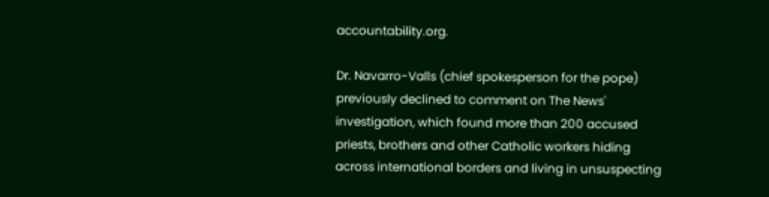accountability.org.

Dr. Navarro-Valls (chief spokesperson for the pope) previously declined to comment on The News' investigation, which found more than 200 accused priests, brothers and other Catholic workers hiding across international borders and living in unsuspecting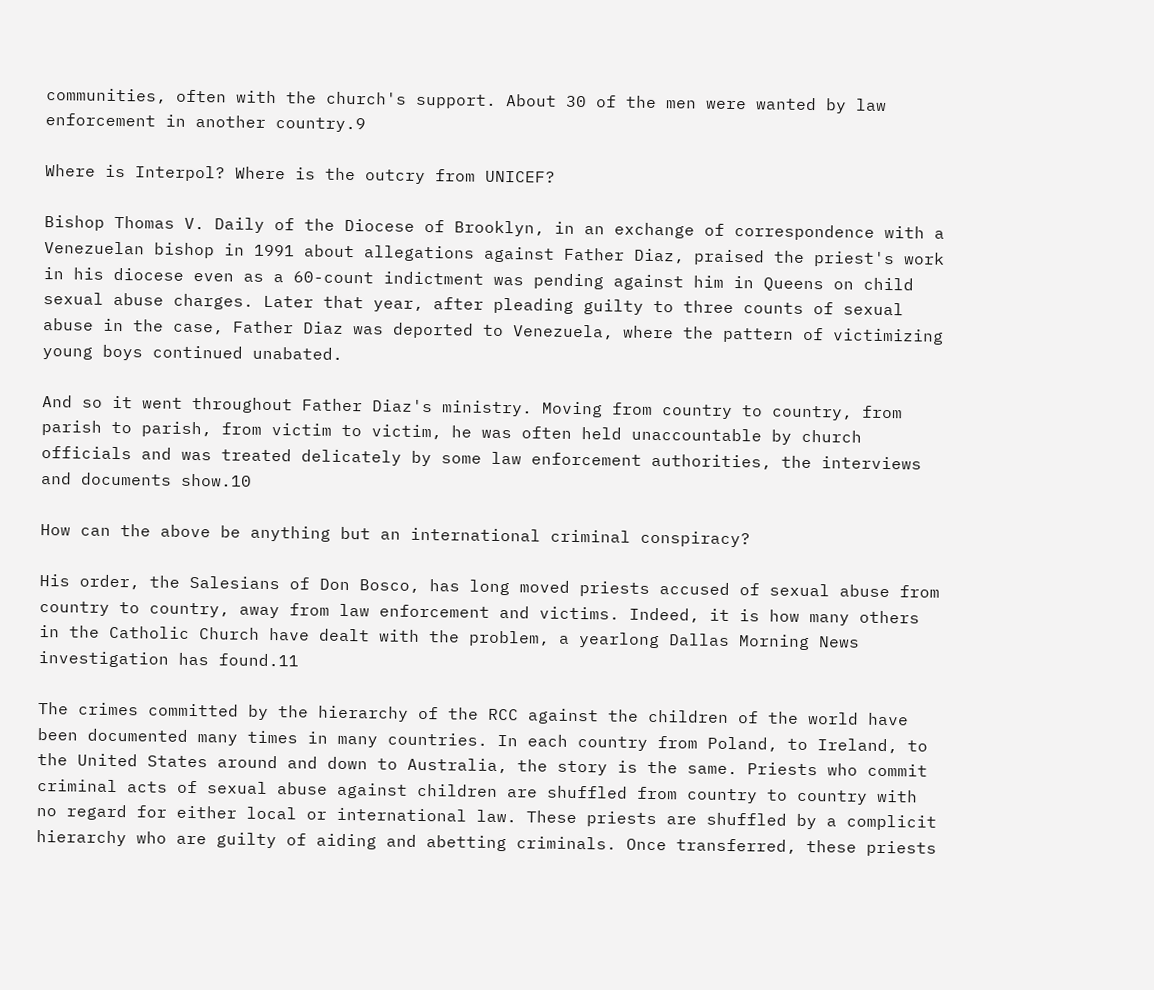communities, often with the church's support. About 30 of the men were wanted by law enforcement in another country.9

Where is Interpol? Where is the outcry from UNICEF?

Bishop Thomas V. Daily of the Diocese of Brooklyn, in an exchange of correspondence with a Venezuelan bishop in 1991 about allegations against Father Diaz, praised the priest's work in his diocese even as a 60-count indictment was pending against him in Queens on child sexual abuse charges. Later that year, after pleading guilty to three counts of sexual abuse in the case, Father Diaz was deported to Venezuela, where the pattern of victimizing young boys continued unabated.

And so it went throughout Father Diaz's ministry. Moving from country to country, from parish to parish, from victim to victim, he was often held unaccountable by church officials and was treated delicately by some law enforcement authorities, the interviews and documents show.10

How can the above be anything but an international criminal conspiracy?

His order, the Salesians of Don Bosco, has long moved priests accused of sexual abuse from country to country, away from law enforcement and victims. Indeed, it is how many others in the Catholic Church have dealt with the problem, a yearlong Dallas Morning News investigation has found.11

The crimes committed by the hierarchy of the RCC against the children of the world have been documented many times in many countries. In each country from Poland, to Ireland, to the United States around and down to Australia, the story is the same. Priests who commit criminal acts of sexual abuse against children are shuffled from country to country with no regard for either local or international law. These priests are shuffled by a complicit hierarchy who are guilty of aiding and abetting criminals. Once transferred, these priests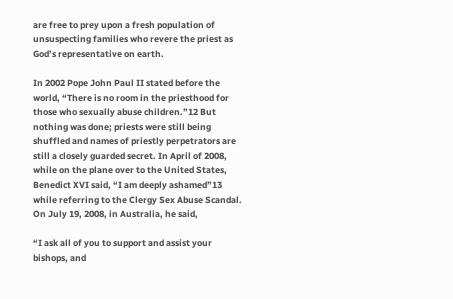are free to prey upon a fresh population of unsuspecting families who revere the priest as God’s representative on earth.

In 2002 Pope John Paul II stated before the world, “There is no room in the priesthood for those who sexually abuse children.”12 But nothing was done; priests were still being shuffled and names of priestly perpetrators are still a closely guarded secret. In April of 2008, while on the plane over to the United States, Benedict XVI said, “I am deeply ashamed”13 while referring to the Clergy Sex Abuse Scandal. On July 19, 2008, in Australia, he said,

“I ask all of you to support and assist your bishops, and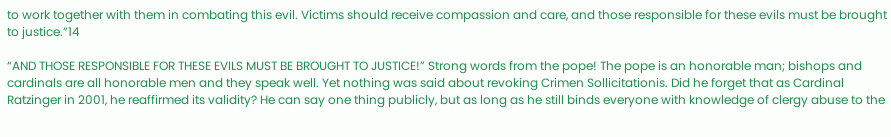to work together with them in combating this evil. Victims should receive compassion and care, and those responsible for these evils must be brought to justice.”14

“AND THOSE RESPONSIBLE FOR THESE EVILS MUST BE BROUGHT TO JUSTICE!” Strong words from the pope! The pope is an honorable man; bishops and cardinals are all honorable men and they speak well. Yet nothing was said about revoking Crimen Sollicitationis. Did he forget that as Cardinal Ratzinger in 2001, he reaffirmed its validity? He can say one thing publicly, but as long as he still binds everyone with knowledge of clergy abuse to the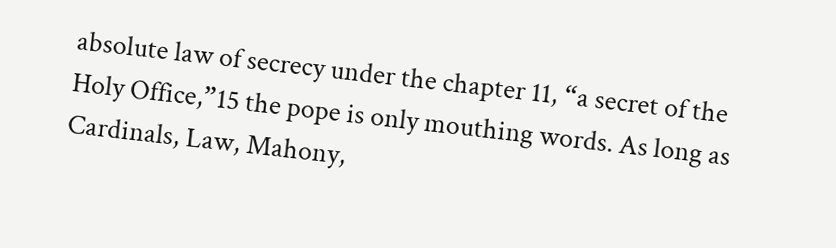absolute law of secrecy under the chapter 11, “a secret of the Holy Office,”15 the pope is only mouthing words. As long as Cardinals, Law, Mahony,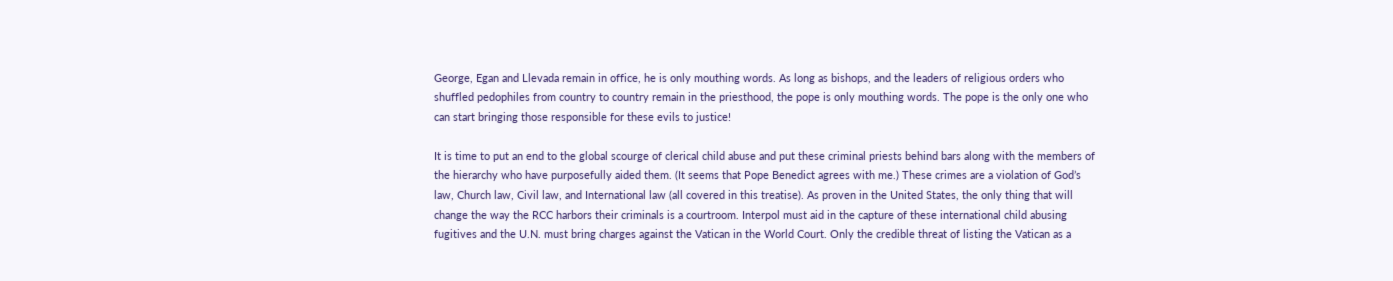George, Egan and Llevada remain in office, he is only mouthing words. As long as bishops, and the leaders of religious orders who shuffled pedophiles from country to country remain in the priesthood, the pope is only mouthing words. The pope is the only one who can start bringing those responsible for these evils to justice!

It is time to put an end to the global scourge of clerical child abuse and put these criminal priests behind bars along with the members of the hierarchy who have purposefully aided them. (It seems that Pope Benedict agrees with me.) These crimes are a violation of God’s law, Church law, Civil law, and International law (all covered in this treatise). As proven in the United States, the only thing that will change the way the RCC harbors their criminals is a courtroom. Interpol must aid in the capture of these international child abusing fugitives and the U.N. must bring charges against the Vatican in the World Court. Only the credible threat of listing the Vatican as a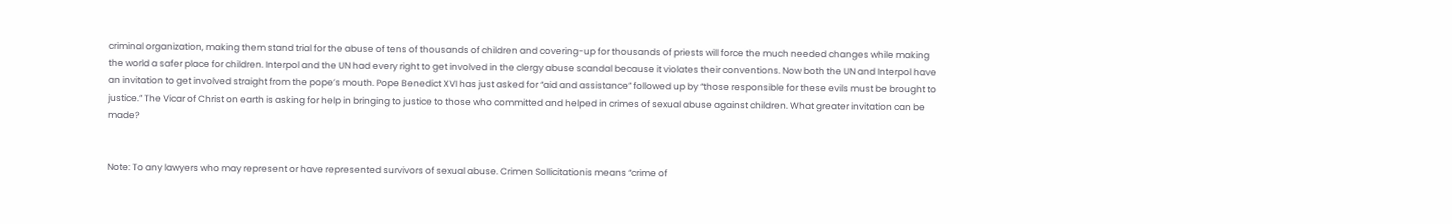criminal organization, making them stand trial for the abuse of tens of thousands of children and covering-up for thousands of priests will force the much needed changes while making the world a safer place for children. Interpol and the UN had every right to get involved in the clergy abuse scandal because it violates their conventions. Now both the UN and Interpol have an invitation to get involved straight from the pope’s mouth. Pope Benedict XVI has just asked for “aid and assistance” followed up by “those responsible for these evils must be brought to justice.” The Vicar of Christ on earth is asking for help in bringing to justice to those who committed and helped in crimes of sexual abuse against children. What greater invitation can be made?


Note: To any lawyers who may represent or have represented survivors of sexual abuse. Crimen Sollicitationis means “crime of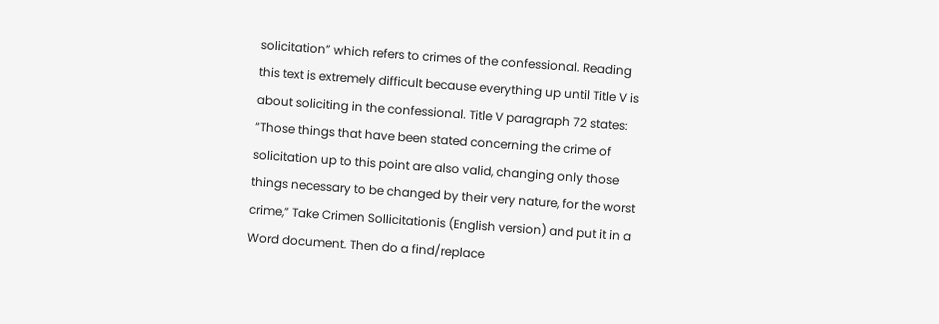solicitation” which refers to crimes of the confessional. Reading this text is extremely difficult because everything up until Title V is about soliciting in the confessional. Title V paragraph 72 states: “Those things that have been stated concerning the crime of solicitation up to this point are also valid, changing only those things necessary to be changed by their very nature, for the worst crime,” Take Crimen Sollicitationis (English version) and put it in a Word document. Then do a find/replace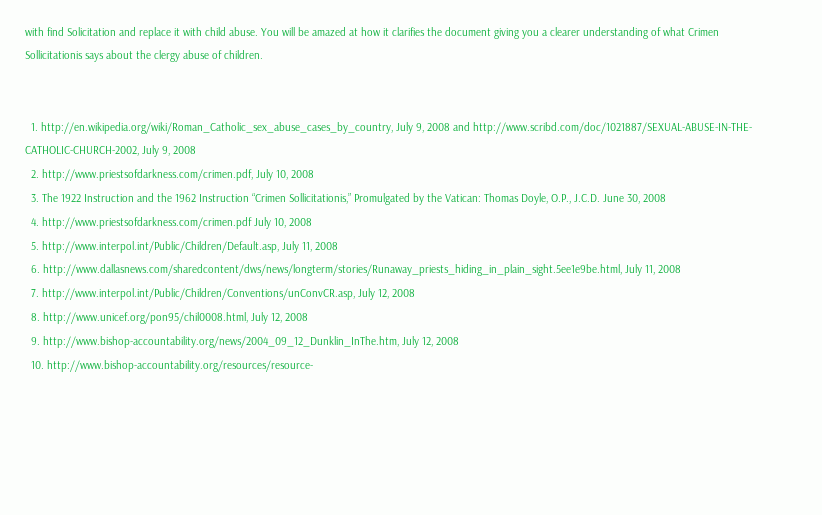with find Solicitation and replace it with child abuse. You will be amazed at how it clarifies the document giving you a clearer understanding of what Crimen Sollicitationis says about the clergy abuse of children.


  1. http://en.wikipedia.org/wiki/Roman_Catholic_sex_abuse_cases_by_country, July 9, 2008 and http://www.scribd.com/doc/1021887/SEXUAL-ABUSE-IN-THE-CATHOLIC-CHURCH-2002, July 9, 2008
  2. http://www.priestsofdarkness.com/crimen.pdf, July 10, 2008
  3. The 1922 Instruction and the 1962 Instruction “Crimen Sollicitationis,” Promulgated by the Vatican: Thomas Doyle, O.P., J.C.D. June 30, 2008
  4. http://www.priestsofdarkness.com/crimen.pdf July 10, 2008
  5. http://www.interpol.int/Public/Children/Default.asp, July 11, 2008
  6. http://www.dallasnews.com/sharedcontent/dws/news/longterm/stories/Runaway_priests_hiding_in_plain_sight.5ee1e9be.html, July 11, 2008
  7. http://www.interpol.int/Public/Children/Conventions/unConvCR.asp, July 12, 2008
  8. http://www.unicef.org/pon95/chil0008.html, July 12, 2008
  9. http://www.bishop-accountability.org/news/2004_09_12_Dunklin_InThe.htm, July 12, 2008
  10. http://www.bishop-accountability.org/resources/resource-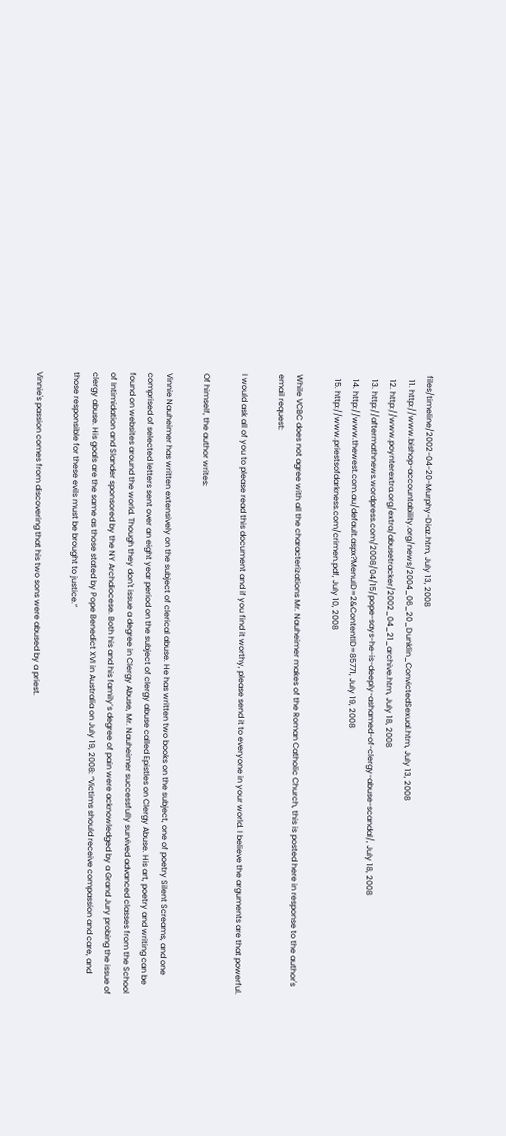files/timeline/2002-04-20-Murphy-Diaz.htm, July 13, 2008
  11. http://www.bishop-accountability.org/news/2004_06_20_Dunklin_ConvictedSexual.htm, July 13, 2008
  12. http://www.poynterextra.org/extra/abusetracker/2002_04_21_archive.htm, July 18, 2008
  13. http://aftermathnews.wordpress.com/2008/04/15/pope-says-he-is-deeply-ashamed-of-clergy-abuse-scandal/, July 18, 2008
  14. http://www.thewest.com.au/default.aspx?MenuID=2&ContentID=85771, July 19, 2008
  15. http://www.priestsofdarkness.com/crimen.pdf, July 10, 2008

While VCBC does not agree with all the characterizations Mr. Nauheimer makes of the Roman Catholic Church, this is posted here in response to the author's email request:

I would ask all of you to please read this document and if you find it worthy, please send it to everyone in your world. I believe the arguments are that powerful.

Of himself, the author writes:

Vinnie Nauheimer has written extensively on the subject of clerical abuse. He has written two books on the subject, one of poetry Silent Screams, and one comprised of selected letters sent over an eight year period on the subject of clergy abuse called Epistles on Clergy Abuse. His art, poetry and writing can be found on websites around the world. Though they don't issue a degree in Clergy Abuse, Mr. Nauheimer successfully survived advanced classes from the School of Intimidation and Slander sponsored by the NY Archdiocese. Both his and his family’s degree of pain were acknowledged by a Grand Jury probing the issue of clergy abuse. His goals are the same as those stated by Pope Benedict XVI in Australia on July 19, 2008: “Victims should receive compassion and care, and those responsible for these evils must be brought to justice.”

Vinnie's passion comes from discovering that his two sons were abused by a priest.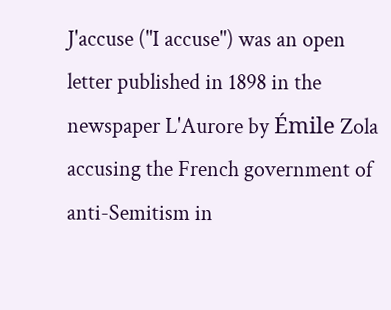J'accuse ("I accuse") was an open letter published in 1898 in the newspaper L'Aurore by Émile Zola accusing the French government of anti-Semitism in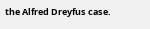the Alfred Dreyfus case.